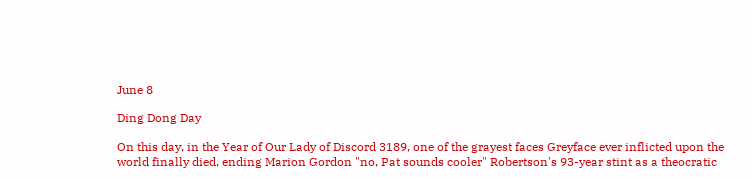June 8

Ding Dong Day

On this day, in the Year of Our Lady of Discord 3189, one of the grayest faces Greyface ever inflicted upon the world finally died, ending Marion Gordon "no, Pat sounds cooler" Robertson's 93-year stint as a theocratic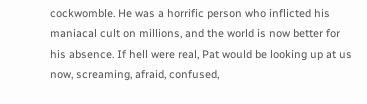cockwomble. He was a horrific person who inflicted his maniacal cult on millions, and the world is now better for his absence. If hell were real, Pat would be looking up at us now, screaming, afraid, confused,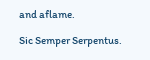and aflame.

Sic Semper Serpentus.